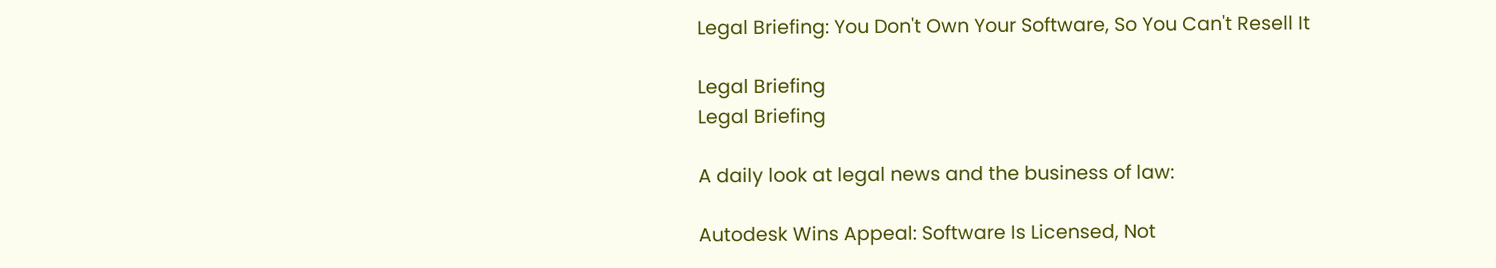Legal Briefing: You Don't Own Your Software, So You Can't Resell It

Legal Briefing
Legal Briefing

A daily look at legal news and the business of law:

Autodesk Wins Appeal: Software Is Licensed, Not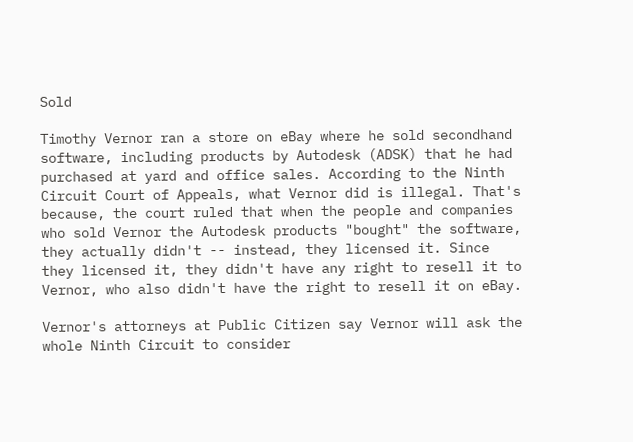Sold

Timothy Vernor ran a store on eBay where he sold secondhand software, including products by Autodesk (ADSK) that he had purchased at yard and office sales. According to the Ninth Circuit Court of Appeals, what Vernor did is illegal. That's because, the court ruled that when the people and companies who sold Vernor the Autodesk products "bought" the software, they actually didn't -- instead, they licensed it. Since they licensed it, they didn't have any right to resell it to Vernor, who also didn't have the right to resell it on eBay.

Vernor's attorneys at Public Citizen say Vernor will ask the whole Ninth Circuit to consider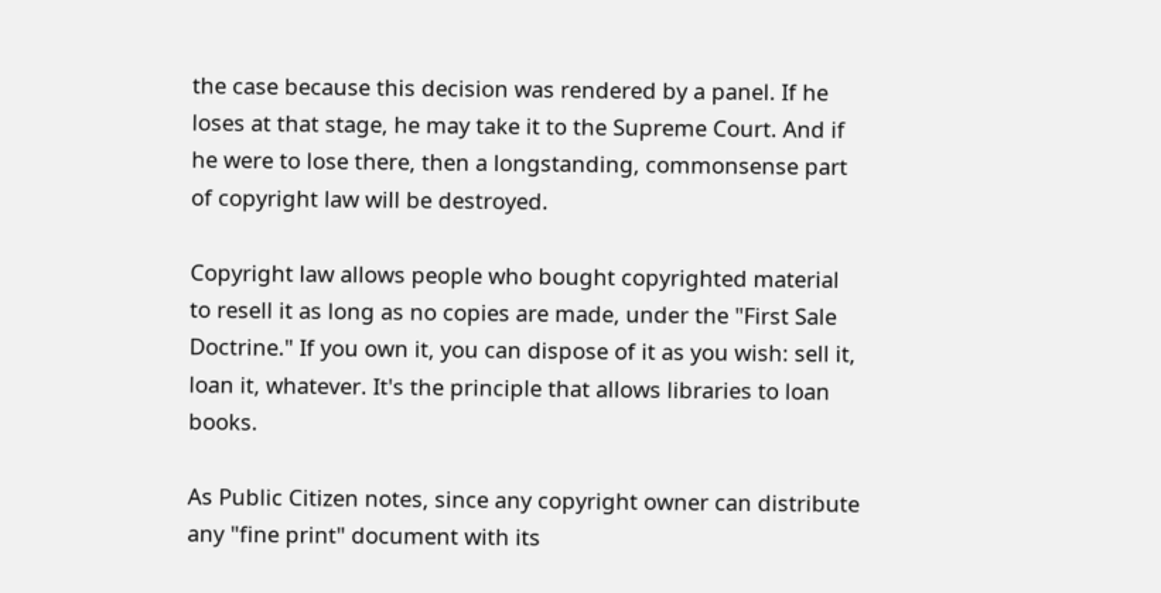the case because this decision was rendered by a panel. If he loses at that stage, he may take it to the Supreme Court. And if he were to lose there, then a longstanding, commonsense part of copyright law will be destroyed.

Copyright law allows people who bought copyrighted material to resell it as long as no copies are made, under the "First Sale Doctrine." If you own it, you can dispose of it as you wish: sell it, loan it, whatever. It's the principle that allows libraries to loan books.

As Public Citizen notes, since any copyright owner can distribute any "fine print" document with its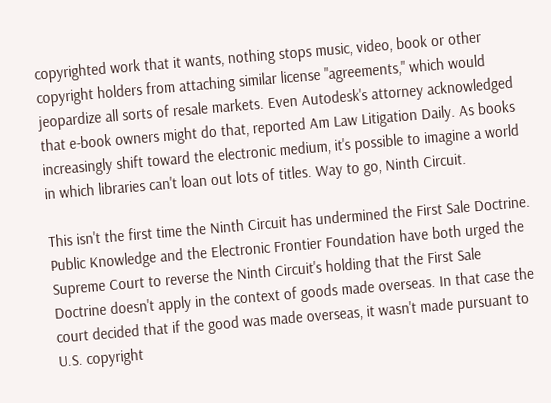copyrighted work that it wants, nothing stops music, video, book or other copyright holders from attaching similar license "agreements," which would jeopardize all sorts of resale markets. Even Autodesk's attorney acknowledged that e-book owners might do that, reported Am Law Litigation Daily. As books increasingly shift toward the electronic medium, it's possible to imagine a world in which libraries can't loan out lots of titles. Way to go, Ninth Circuit.

This isn't the first time the Ninth Circuit has undermined the First Sale Doctrine. Public Knowledge and the Electronic Frontier Foundation have both urged the Supreme Court to reverse the Ninth Circuit's holding that the First Sale Doctrine doesn't apply in the context of goods made overseas. In that case the court decided that if the good was made overseas, it wasn't made pursuant to U.S. copyright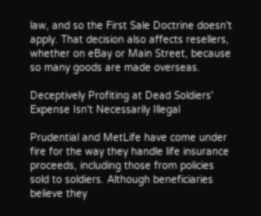law, and so the First Sale Doctrine doesn't apply. That decision also affects resellers, whether on eBay or Main Street, because so many goods are made overseas.

Deceptively Profiting at Dead Soldiers' Expense Isn't Necessarily Illegal

Prudential and MetLife have come under fire for the way they handle life insurance proceeds, including those from policies sold to soldiers. Although beneficiaries believe they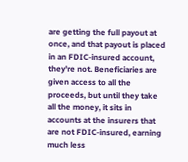are getting the full payout at once, and that payout is placed in an FDIC-insured account, they're not. Beneficiaries are given access to all the proceeds, but until they take all the money, it sits in accounts at the insurers that are not FDIC-insured, earning much less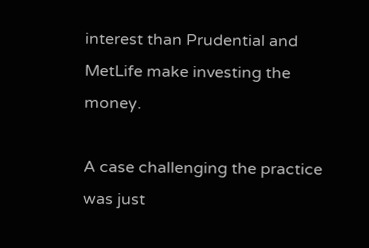interest than Prudential and MetLife make investing the money.

A case challenging the practice was just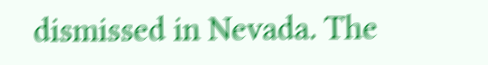dismissed in Nevada. The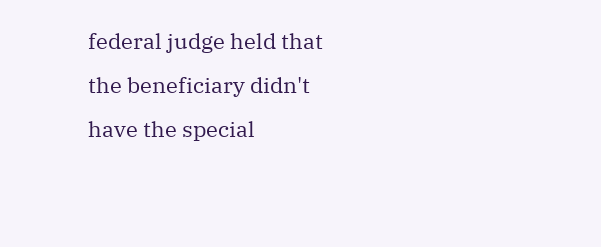federal judge held that the beneficiary didn't have the special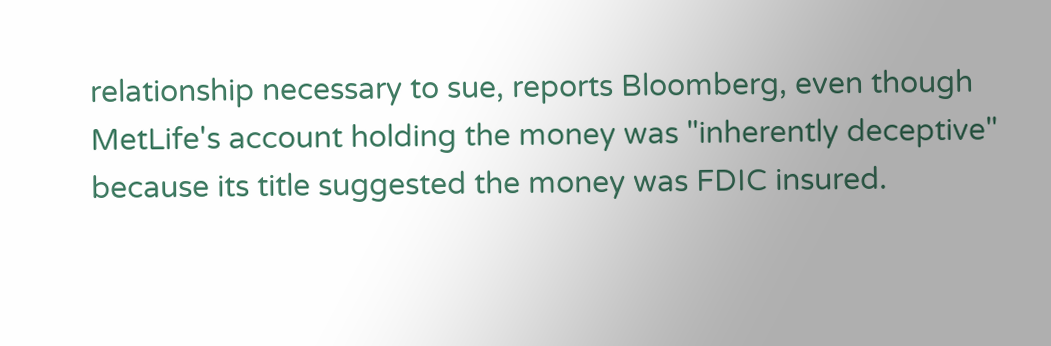relationship necessary to sue, reports Bloomberg, even though MetLife's account holding the money was "inherently deceptive" because its title suggested the money was FDIC insured.